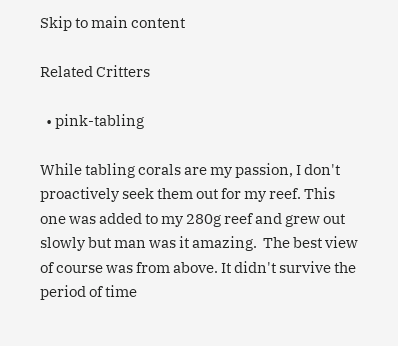Skip to main content

Related Critters

  • pink-tabling

While tabling corals are my passion, I don't proactively seek them out for my reef. This one was added to my 280g reef and grew out slowly but man was it amazing.  The best view of course was from above. It didn't survive the period of time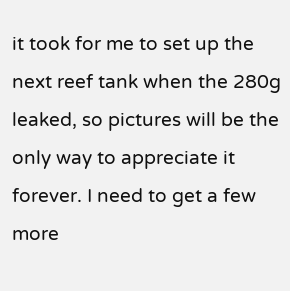it took for me to set up the next reef tank when the 280g leaked, so pictures will be the only way to appreciate it forever. I need to get a few more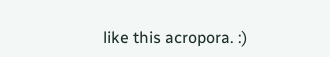like this acropora. :)